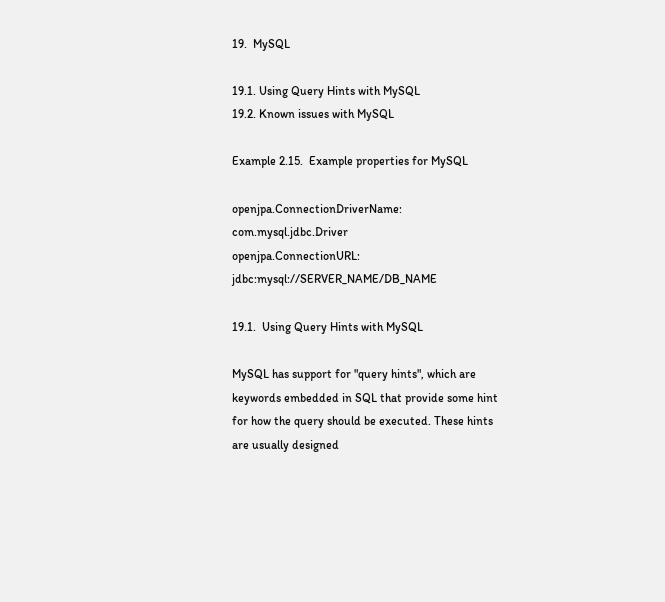19.  MySQL

19.1. Using Query Hints with MySQL
19.2. Known issues with MySQL

Example 2.15.  Example properties for MySQL

openjpa.ConnectionDriverName: com.mysql.jdbc.Driver
openjpa.ConnectionURL: jdbc:mysql://SERVER_NAME/DB_NAME

19.1.  Using Query Hints with MySQL

MySQL has support for "query hints", which are keywords embedded in SQL that provide some hint for how the query should be executed. These hints are usually designed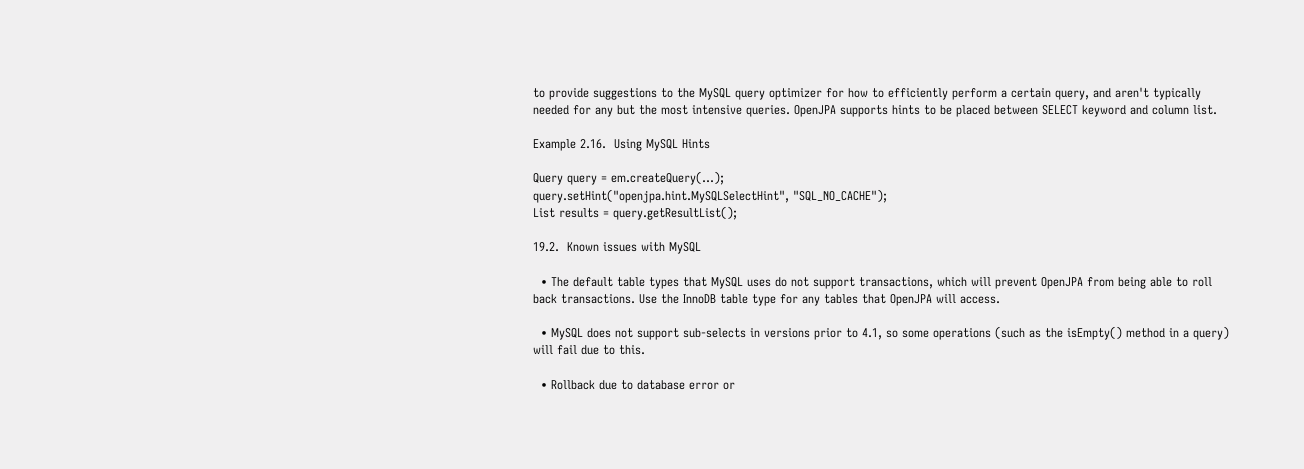to provide suggestions to the MySQL query optimizer for how to efficiently perform a certain query, and aren't typically needed for any but the most intensive queries. OpenJPA supports hints to be placed between SELECT keyword and column list.

Example 2.16.  Using MySQL Hints

Query query = em.createQuery(...);
query.setHint("openjpa.hint.MySQLSelectHint", "SQL_NO_CACHE");
List results = query.getResultList();

19.2.  Known issues with MySQL

  • The default table types that MySQL uses do not support transactions, which will prevent OpenJPA from being able to roll back transactions. Use the InnoDB table type for any tables that OpenJPA will access.

  • MySQL does not support sub-selects in versions prior to 4.1, so some operations (such as the isEmpty() method in a query) will fail due to this.

  • Rollback due to database error or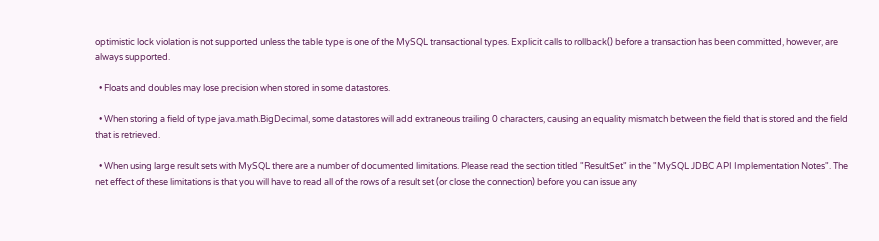optimistic lock violation is not supported unless the table type is one of the MySQL transactional types. Explicit calls to rollback() before a transaction has been committed, however, are always supported.

  • Floats and doubles may lose precision when stored in some datastores.

  • When storing a field of type java.math.BigDecimal, some datastores will add extraneous trailing 0 characters, causing an equality mismatch between the field that is stored and the field that is retrieved.

  • When using large result sets with MySQL there are a number of documented limitations. Please read the section titled "ResultSet" in the "MySQL JDBC API Implementation Notes". The net effect of these limitations is that you will have to read all of the rows of a result set (or close the connection) before you can issue any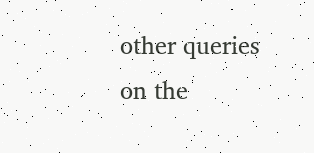other queries on the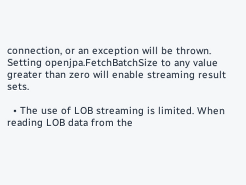connection, or an exception will be thrown. Setting openjpa.FetchBatchSize to any value greater than zero will enable streaming result sets.

  • The use of LOB streaming is limited. When reading LOB data from the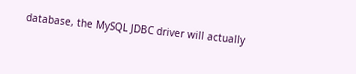database, the MySQL JDBC driver will actually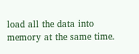load all the data into memory at the same time.